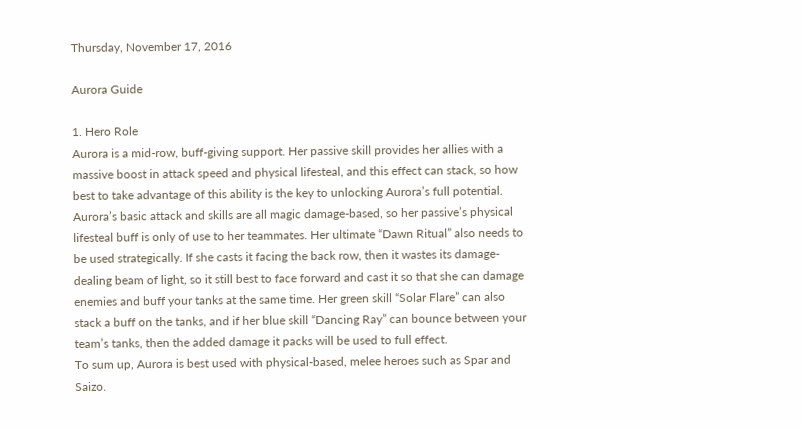Thursday, November 17, 2016

Aurora Guide

1. Hero Role
Aurora is a mid-row, buff-giving support. Her passive skill provides her allies with a massive boost in attack speed and physical lifesteal, and this effect can stack, so how best to take advantage of this ability is the key to unlocking Aurora’s full potential.
Aurora’s basic attack and skills are all magic damage-based, so her passive’s physical lifesteal buff is only of use to her teammates. Her ultimate “Dawn Ritual” also needs to be used strategically. If she casts it facing the back row, then it wastes its damage-dealing beam of light, so it still best to face forward and cast it so that she can damage enemies and buff your tanks at the same time. Her green skill “Solar Flare” can also stack a buff on the tanks, and if her blue skill “Dancing Ray” can bounce between your team’s tanks, then the added damage it packs will be used to full effect.
To sum up, Aurora is best used with physical-based, melee heroes such as Spar and Saizo.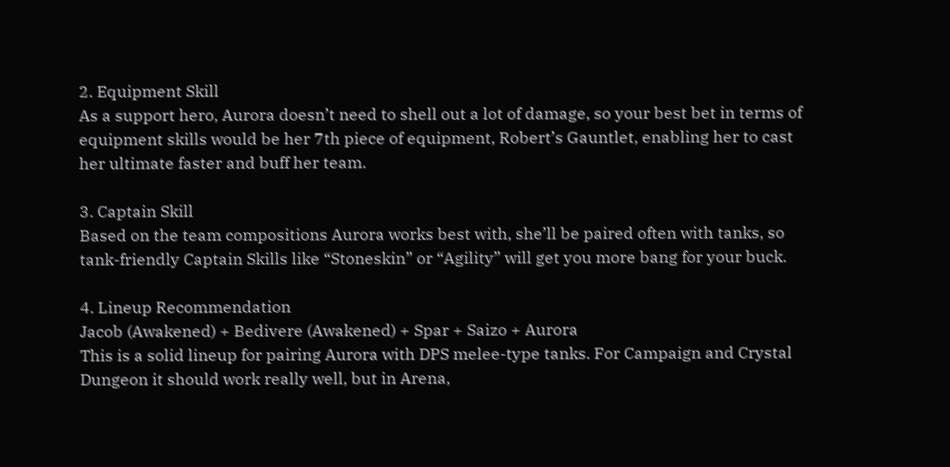2. Equipment Skill
As a support hero, Aurora doesn’t need to shell out a lot of damage, so your best bet in terms of equipment skills would be her 7th piece of equipment, Robert’s Gauntlet, enabling her to cast her ultimate faster and buff her team.

3. Captain Skill
Based on the team compositions Aurora works best with, she’ll be paired often with tanks, so tank-friendly Captain Skills like “Stoneskin” or “Agility” will get you more bang for your buck.

4. Lineup Recommendation
Jacob (Awakened) + Bedivere (Awakened) + Spar + Saizo + Aurora
This is a solid lineup for pairing Aurora with DPS melee-type tanks. For Campaign and Crystal Dungeon it should work really well, but in Arena,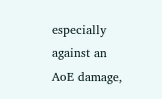especially against an AoE damage,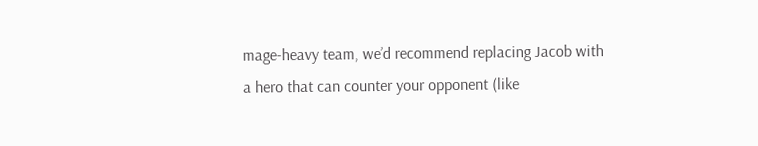mage-heavy team, we’d recommend replacing Jacob with a hero that can counter your opponent (like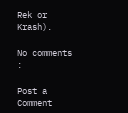Rek or Krash).

No comments :

Post a Comment